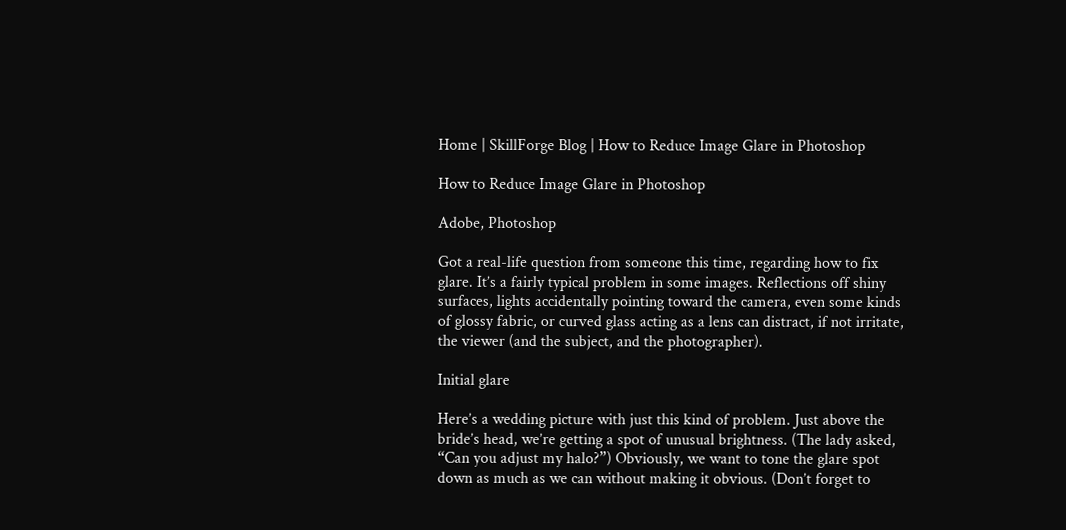Home | SkillForge Blog | How to Reduce Image Glare in Photoshop

How to Reduce Image Glare in Photoshop

Adobe, Photoshop

Got a real-life question from someone this time, regarding how to fix glare. It’s a fairly typical problem in some images. Reflections off shiny surfaces, lights accidentally pointing toward the camera, even some kinds of glossy fabric, or curved glass acting as a lens can distract, if not irritate, the viewer (and the subject, and the photographer).

Initial glare

Here’s a wedding picture with just this kind of problem. Just above the bride’s head, we’re getting a spot of unusual brightness. (The lady asked, “Can you adjust my halo?”) Obviously, we want to tone the glare spot down as much as we can without making it obvious. (Don’t forget to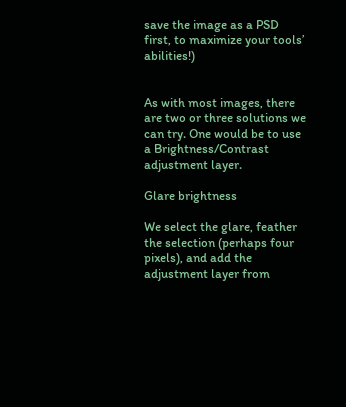save the image as a PSD first, to maximize your tools’ abilities!)


As with most images, there are two or three solutions we can try. One would be to use a Brightness/Contrast adjustment layer.

Glare brightness

We select the glare, feather the selection (perhaps four pixels), and add the adjustment layer from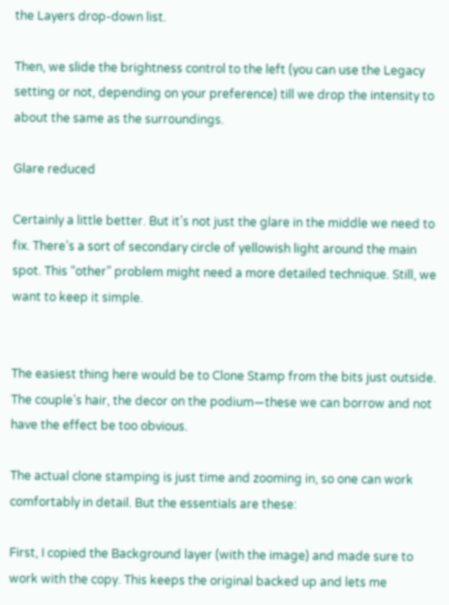the Layers drop-down list.

Then, we slide the brightness control to the left (you can use the Legacy setting or not, depending on your preference) till we drop the intensity to about the same as the surroundings.

Glare reduced

Certainly a little better. But it’s not just the glare in the middle we need to fix. There’s a sort of secondary circle of yellowish light around the main spot. This “other” problem might need a more detailed technique. Still, we want to keep it simple.


The easiest thing here would be to Clone Stamp from the bits just outside. The couple’s hair, the decor on the podium—these we can borrow and not have the effect be too obvious.

The actual clone stamping is just time and zooming in, so one can work comfortably in detail. But the essentials are these:

First, I copied the Background layer (with the image) and made sure to work with the copy. This keeps the original backed up and lets me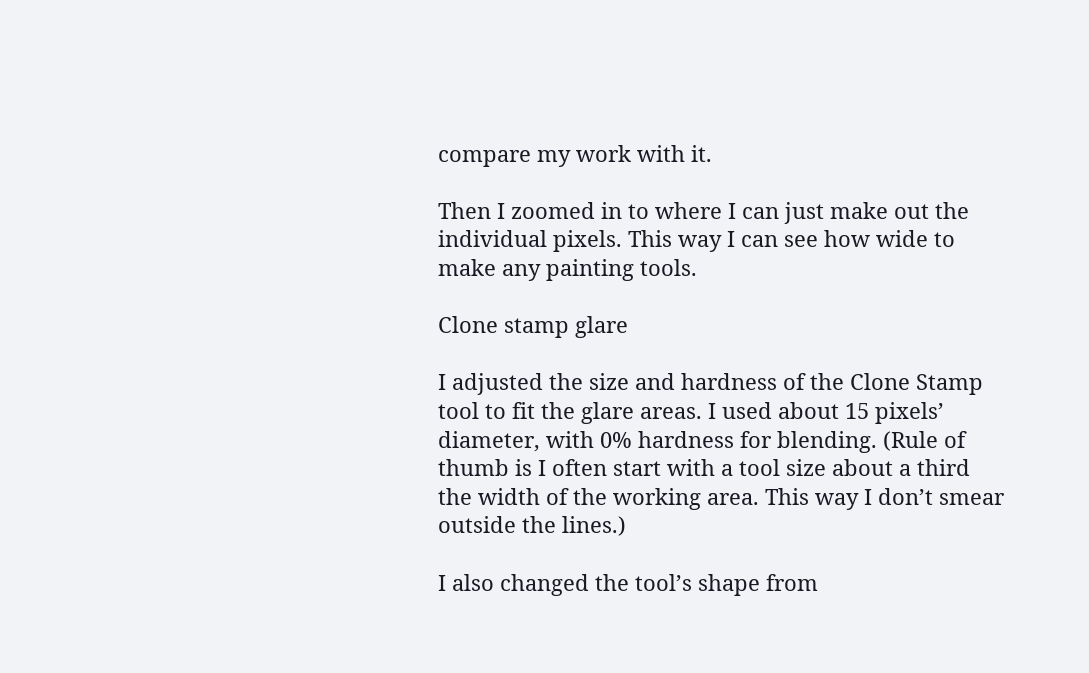compare my work with it.

Then I zoomed in to where I can just make out the individual pixels. This way I can see how wide to make any painting tools.

Clone stamp glare

I adjusted the size and hardness of the Clone Stamp tool to fit the glare areas. I used about 15 pixels’ diameter, with 0% hardness for blending. (Rule of thumb is I often start with a tool size about a third the width of the working area. This way I don’t smear outside the lines.)

I also changed the tool’s shape from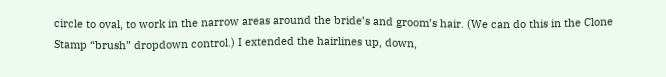circle to oval, to work in the narrow areas around the bride’s and groom’s hair. (We can do this in the Clone Stamp “brush” dropdown control.) I extended the hairlines up, down,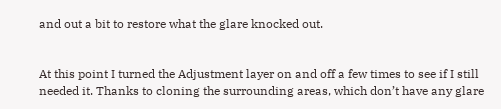and out a bit to restore what the glare knocked out.


At this point I turned the Adjustment layer on and off a few times to see if I still needed it. Thanks to cloning the surrounding areas, which don’t have any glare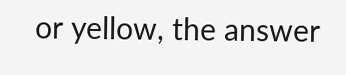or yellow, the answer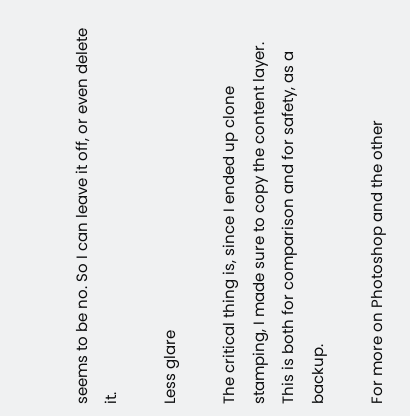seems to be no. So I can leave it off, or even delete it.

Less glare

The critical thing is, since I ended up clone stamping, I made sure to copy the content layer. This is both for comparison and for safety, as a backup.

For more on Photoshop and the other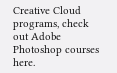Creative Cloud programs, check out Adobe Photoshop courses here.